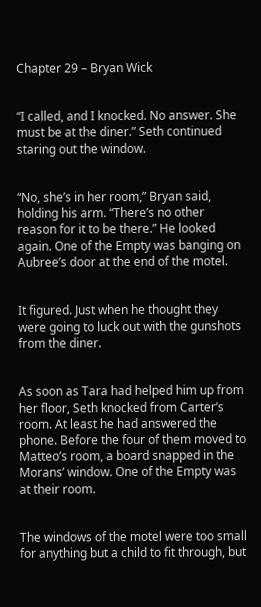Chapter 29 – Bryan Wick


“I called, and I knocked. No answer. She must be at the diner.” Seth continued staring out the window.


“No, she’s in her room,” Bryan said, holding his arm. “There’s no other reason for it to be there.” He looked again. One of the Empty was banging on Aubree’s door at the end of the motel.


It figured. Just when he thought they were going to luck out with the gunshots from the diner.


As soon as Tara had helped him up from her floor, Seth knocked from Carter’s room. At least he had answered the phone. Before the four of them moved to Matteo’s room, a board snapped in the Morans’ window. One of the Empty was at their room.


The windows of the motel were too small for anything but a child to fit through, but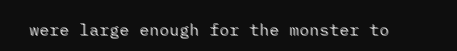were large enough for the monster to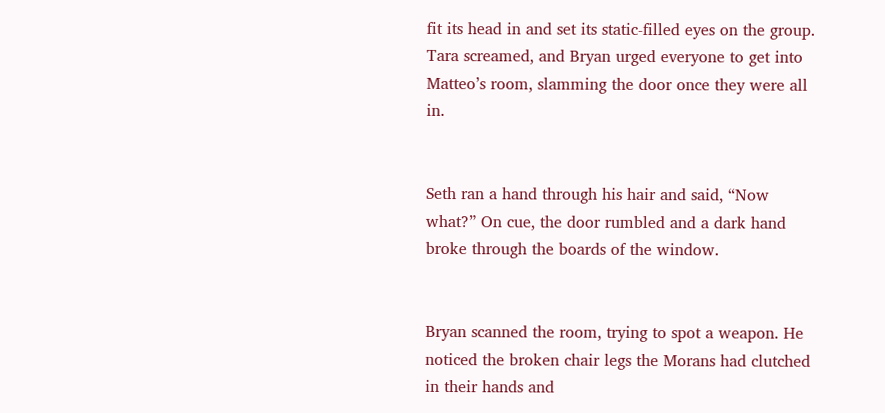fit its head in and set its static-filled eyes on the group. Tara screamed, and Bryan urged everyone to get into Matteo’s room, slamming the door once they were all in.


Seth ran a hand through his hair and said, “Now what?” On cue, the door rumbled and a dark hand broke through the boards of the window.


Bryan scanned the room, trying to spot a weapon. He noticed the broken chair legs the Morans had clutched in their hands and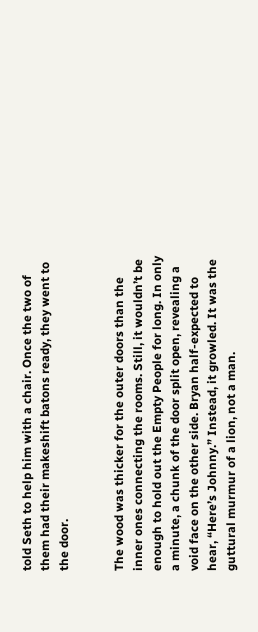told Seth to help him with a chair. Once the two of them had their makeshift batons ready, they went to the door.


The wood was thicker for the outer doors than the inner ones connecting the rooms. Still, it wouldn’t be enough to hold out the Empty People for long. In only a minute, a chunk of the door split open, revealing a void face on the other side. Bryan half-expected to hear, “Here’s Johnny.” Instead, it growled. It was the guttural murmur of a lion, not a man.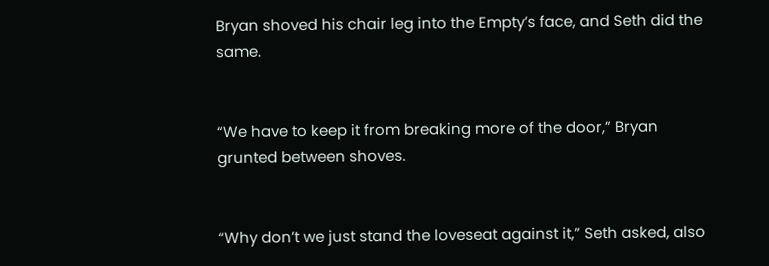Bryan shoved his chair leg into the Empty’s face, and Seth did the same.


“We have to keep it from breaking more of the door,” Bryan grunted between shoves.


“Why don’t we just stand the loveseat against it,” Seth asked, also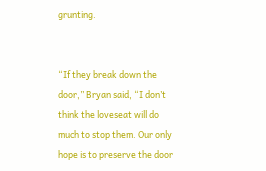grunting.


“If they break down the door,” Bryan said, “I don’t think the loveseat will do much to stop them. Our only hope is to preserve the door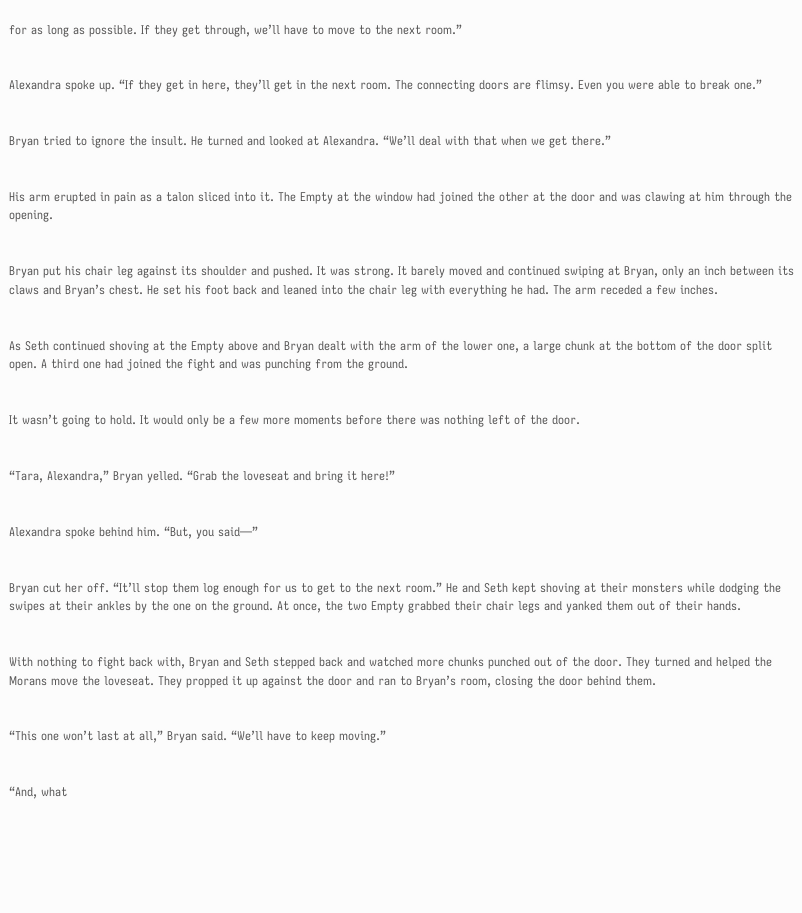for as long as possible. If they get through, we’ll have to move to the next room.”


Alexandra spoke up. “If they get in here, they’ll get in the next room. The connecting doors are flimsy. Even you were able to break one.”


Bryan tried to ignore the insult. He turned and looked at Alexandra. “We’ll deal with that when we get there.”


His arm erupted in pain as a talon sliced into it. The Empty at the window had joined the other at the door and was clawing at him through the opening.


Bryan put his chair leg against its shoulder and pushed. It was strong. It barely moved and continued swiping at Bryan, only an inch between its claws and Bryan’s chest. He set his foot back and leaned into the chair leg with everything he had. The arm receded a few inches.


As Seth continued shoving at the Empty above and Bryan dealt with the arm of the lower one, a large chunk at the bottom of the door split open. A third one had joined the fight and was punching from the ground.


It wasn’t going to hold. It would only be a few more moments before there was nothing left of the door.


“Tara, Alexandra,” Bryan yelled. “Grab the loveseat and bring it here!”


Alexandra spoke behind him. “But, you said—”


Bryan cut her off. “It’ll stop them log enough for us to get to the next room.” He and Seth kept shoving at their monsters while dodging the swipes at their ankles by the one on the ground. At once, the two Empty grabbed their chair legs and yanked them out of their hands.


With nothing to fight back with, Bryan and Seth stepped back and watched more chunks punched out of the door. They turned and helped the Morans move the loveseat. They propped it up against the door and ran to Bryan’s room, closing the door behind them.


“This one won’t last at all,” Bryan said. “We’ll have to keep moving.”


“And, what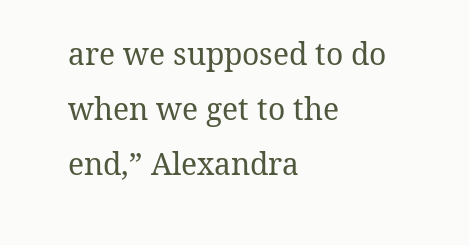are we supposed to do when we get to the end,” Alexandra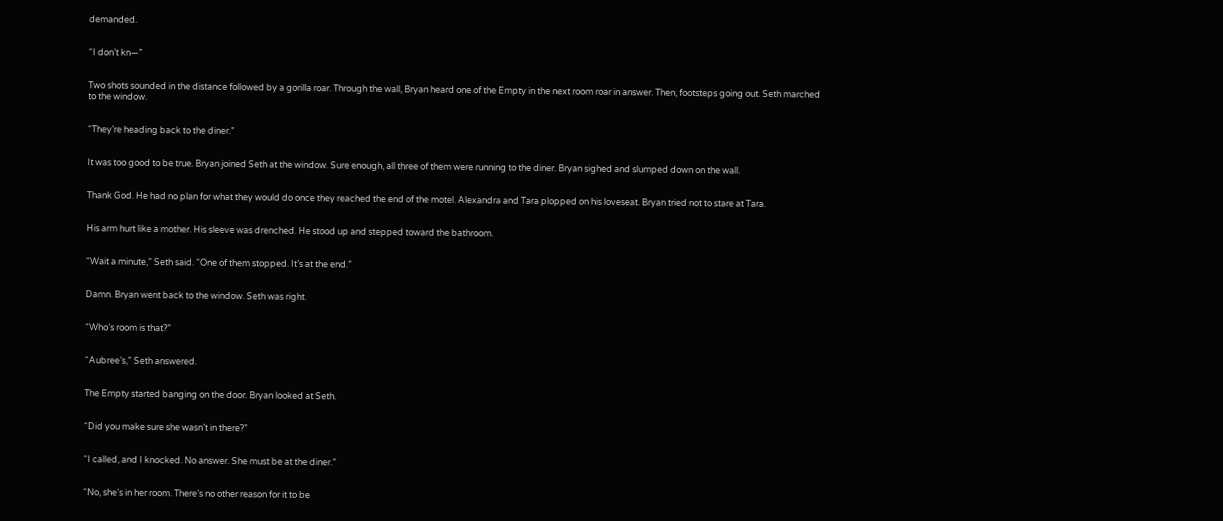demanded.


“I don’t kn—”


Two shots sounded in the distance followed by a gorilla roar. Through the wall, Bryan heard one of the Empty in the next room roar in answer. Then, footsteps going out. Seth marched to the window.


“They’re heading back to the diner.”


It was too good to be true. Bryan joined Seth at the window. Sure enough, all three of them were running to the diner. Bryan sighed and slumped down on the wall.


Thank God. He had no plan for what they would do once they reached the end of the motel. Alexandra and Tara plopped on his loveseat. Bryan tried not to stare at Tara.


His arm hurt like a mother. His sleeve was drenched. He stood up and stepped toward the bathroom.


“Wait a minute,” Seth said. “One of them stopped. It’s at the end.”


Damn. Bryan went back to the window. Seth was right.


“Who’s room is that?”


“Aubree’s,” Seth answered.


The Empty started banging on the door. Bryan looked at Seth.


“Did you make sure she wasn’t in there?”


“I called, and I knocked. No answer. She must be at the diner.”


“No, she’s in her room. There’s no other reason for it to be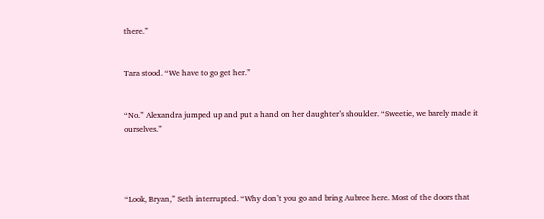there.”


Tara stood. “We have to go get her.”


“No.” Alexandra jumped up and put a hand on her daughter’s shoulder. “Sweetie, we barely made it ourselves.”




“Look, Bryan,” Seth interrupted. “Why don’t you go and bring Aubree here. Most of the doors that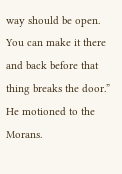way should be open. You can make it there and back before that thing breaks the door.” He motioned to the Morans.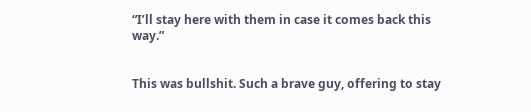“I’ll stay here with them in case it comes back this way.”


This was bullshit. Such a brave guy, offering to stay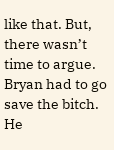like that. But, there wasn’t time to argue. Bryan had to go save the bitch. He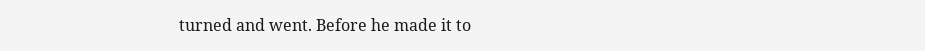turned and went. Before he made it to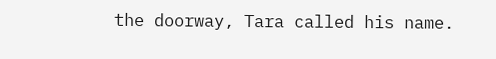the doorway, Tara called his name.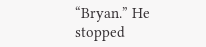“Bryan.” He stopped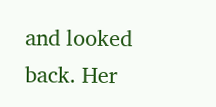and looked back. Her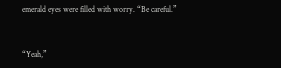emerald eyes were filled with worry. “Be careful.”


“Yeah,”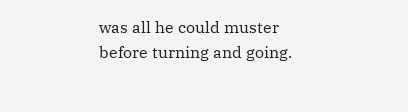was all he could muster before turning and going.